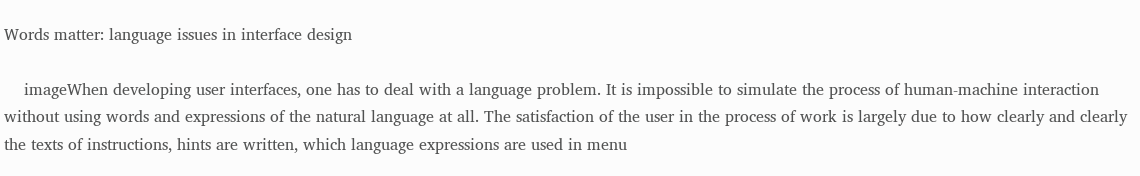Words matter: language issues in interface design

    imageWhen developing user interfaces, one has to deal with a language problem. It is impossible to simulate the process of human-machine interaction without using words and expressions of the natural language at all. The satisfaction of the user in the process of work is largely due to how clearly and clearly the texts of instructions, hints are written, which language expressions are used in menu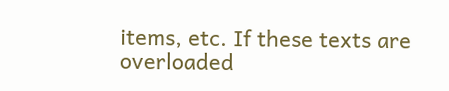items, etc. If these texts are overloaded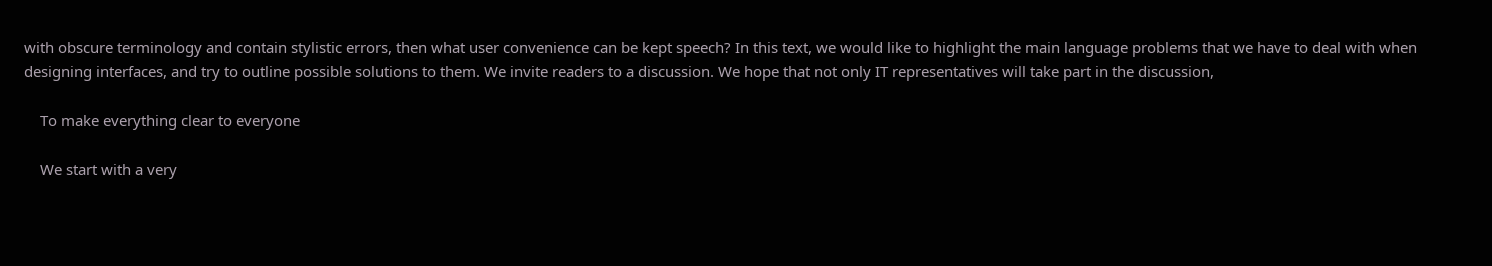with obscure terminology and contain stylistic errors, then what user convenience can be kept speech? In this text, we would like to highlight the main language problems that we have to deal with when designing interfaces, and try to outline possible solutions to them. We invite readers to a discussion. We hope that not only IT representatives will take part in the discussion,

    To make everything clear to everyone

    We start with a very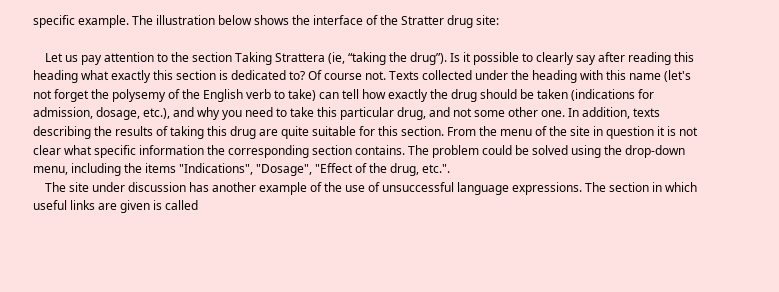specific example. The illustration below shows the interface of the Stratter drug site:

    Let us pay attention to the section Taking Strattera (ie, “taking the drug”). Is it possible to clearly say after reading this heading what exactly this section is dedicated to? Of course not. Texts collected under the heading with this name (let's not forget the polysemy of the English verb to take) can tell how exactly the drug should be taken (indications for admission, dosage, etc.), and why you need to take this particular drug, and not some other one. In addition, texts describing the results of taking this drug are quite suitable for this section. From the menu of the site in question it is not clear what specific information the corresponding section contains. The problem could be solved using the drop-down menu, including the items "Indications", "Dosage", "Effect of the drug, etc.".
    The site under discussion has another example of the use of unsuccessful language expressions. The section in which useful links are given is called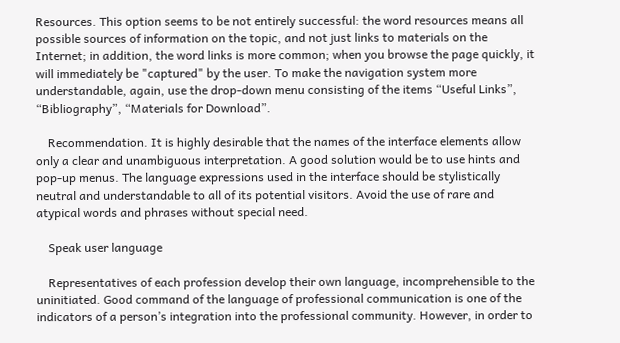Resources. This option seems to be not entirely successful: the word resources means all possible sources of information on the topic, and not just links to materials on the Internet; in addition, the word links is more common; when you browse the page quickly, it will immediately be "captured" by the user. To make the navigation system more understandable, again, use the drop-down menu consisting of the items “Useful Links”, “Bibliography”, “Materials for Download”.

    Recommendation. It is highly desirable that the names of the interface elements allow only a clear and unambiguous interpretation. A good solution would be to use hints and pop-up menus. The language expressions used in the interface should be stylistically neutral and understandable to all of its potential visitors. Avoid the use of rare and atypical words and phrases without special need.

    Speak user language

    Representatives of each profession develop their own language, incomprehensible to the uninitiated. Good command of the language of professional communication is one of the indicators of a person’s integration into the professional community. However, in order to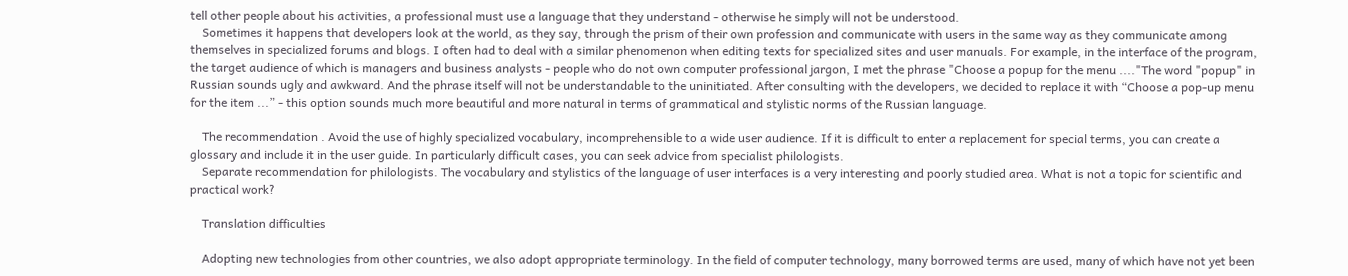tell other people about his activities, a professional must use a language that they understand - otherwise he simply will not be understood.
    Sometimes it happens that developers look at the world, as they say, through the prism of their own profession and communicate with users in the same way as they communicate among themselves in specialized forums and blogs. I often had to deal with a similar phenomenon when editing texts for specialized sites and user manuals. For example, in the interface of the program, the target audience of which is managers and business analysts - people who do not own computer professional jargon, I met the phrase "Choose a popup for the menu ...."The word "popup" in Russian sounds ugly and awkward. And the phrase itself will not be understandable to the uninitiated. After consulting with the developers, we decided to replace it with “Choose a pop-up menu for the item ...” - this option sounds much more beautiful and more natural in terms of grammatical and stylistic norms of the Russian language.

    The recommendation . Avoid the use of highly specialized vocabulary, incomprehensible to a wide user audience. If it is difficult to enter a replacement for special terms, you can create a glossary and include it in the user guide. In particularly difficult cases, you can seek advice from specialist philologists.
    Separate recommendation for philologists. The vocabulary and stylistics of the language of user interfaces is a very interesting and poorly studied area. What is not a topic for scientific and practical work?

    Translation difficulties

    Adopting new technologies from other countries, we also adopt appropriate terminology. In the field of computer technology, many borrowed terms are used, many of which have not yet been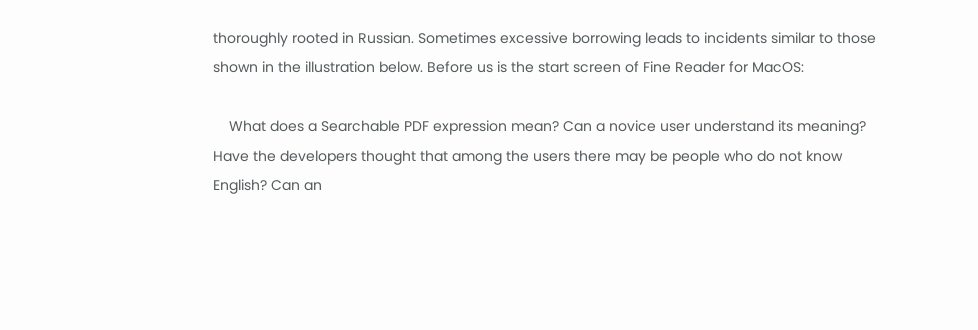thoroughly rooted in Russian. Sometimes excessive borrowing leads to incidents similar to those shown in the illustration below. Before us is the start screen of Fine Reader for MacOS:

    What does a Searchable PDF expression mean? Can a novice user understand its meaning? Have the developers thought that among the users there may be people who do not know English? Can an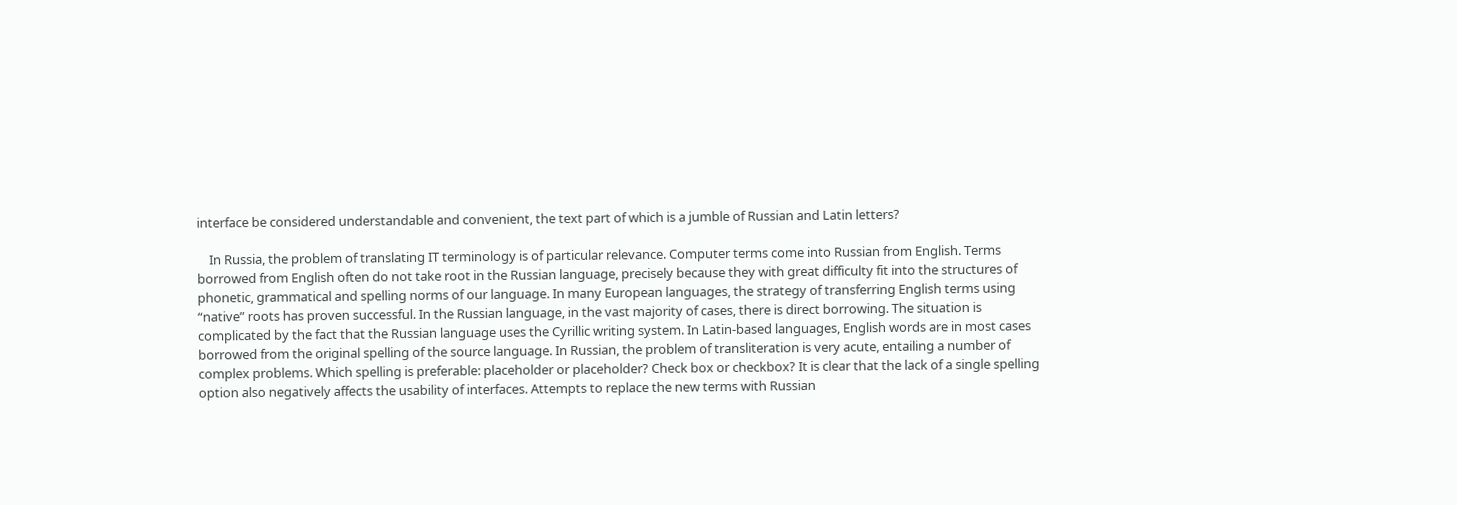interface be considered understandable and convenient, the text part of which is a jumble of Russian and Latin letters?

    In Russia, the problem of translating IT terminology is of particular relevance. Computer terms come into Russian from English. Terms borrowed from English often do not take root in the Russian language, precisely because they with great difficulty fit into the structures of phonetic, grammatical and spelling norms of our language. In many European languages, the strategy of transferring English terms using “native” roots has proven successful. In the Russian language, in the vast majority of cases, there is direct borrowing. The situation is complicated by the fact that the Russian language uses the Cyrillic writing system. In Latin-based languages, English words are in most cases borrowed from the original spelling of the source language. In Russian, the problem of transliteration is very acute, entailing a number of complex problems. Which spelling is preferable: placeholder or placeholder? Check box or checkbox? It is clear that the lack of a single spelling option also negatively affects the usability of interfaces. Attempts to replace the new terms with Russian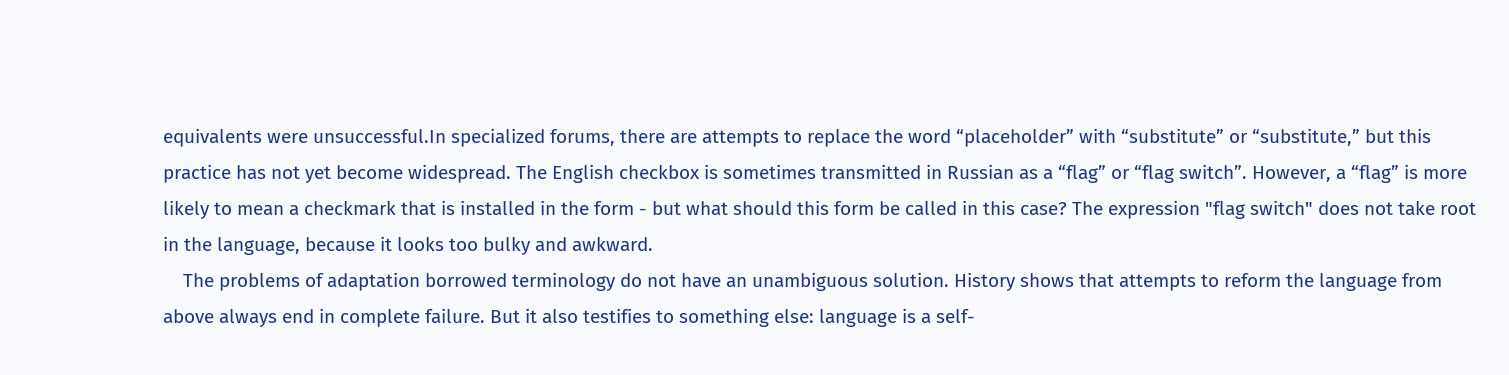equivalents were unsuccessful.In specialized forums, there are attempts to replace the word “placeholder” with “substitute” or “substitute,” but this practice has not yet become widespread. The English checkbox is sometimes transmitted in Russian as a “flag” or “flag switch”. However, a “flag” is more likely to mean a checkmark that is installed in the form - but what should this form be called in this case? The expression "flag switch" does not take root in the language, because it looks too bulky and awkward.
    The problems of adaptation borrowed terminology do not have an unambiguous solution. History shows that attempts to reform the language from above always end in complete failure. But it also testifies to something else: language is a self-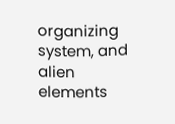organizing system, and alien elements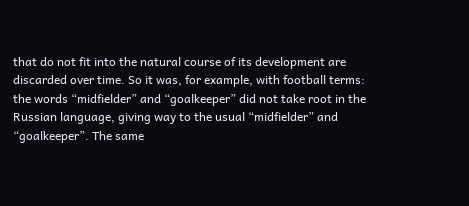that do not fit into the natural course of its development are discarded over time. So it was, for example, with football terms: the words “midfielder” and “goalkeeper” did not take root in the Russian language, giving way to the usual “midfielder” and “goalkeeper”. The same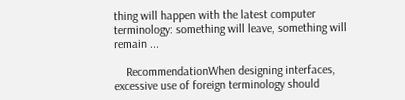thing will happen with the latest computer terminology: something will leave, something will remain ...

    RecommendationWhen designing interfaces, excessive use of foreign terminology should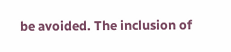be avoided. The inclusion of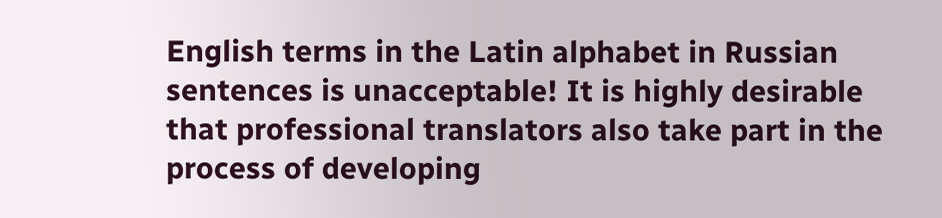English terms in the Latin alphabet in Russian sentences is unacceptable! It is highly desirable that professional translators also take part in the process of developing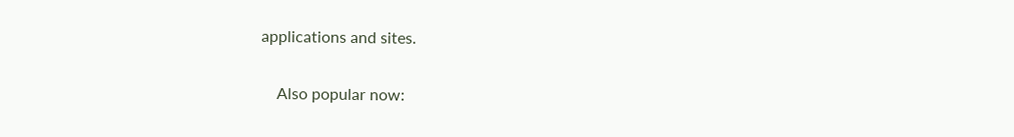applications and sites.

    Also popular now: